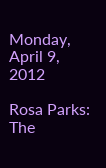Monday, April 9, 2012

Rosa Parks: The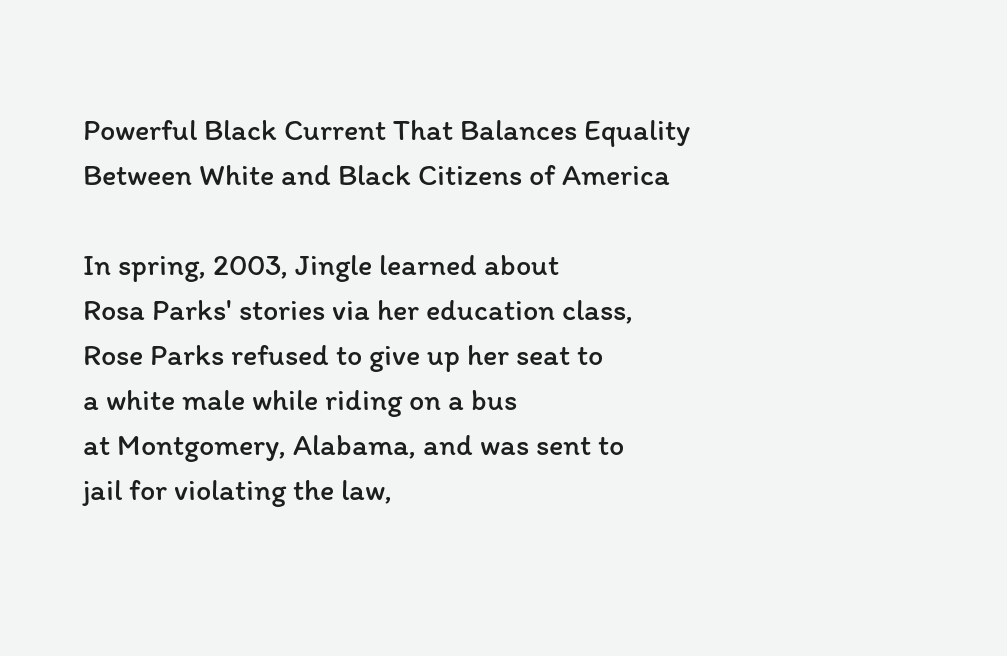Powerful Black Current That Balances Equality Between White and Black Citizens of America

In spring, 2003, Jingle learned about
Rosa Parks' stories via her education class,
Rose Parks refused to give up her seat to
a white male while riding on a bus
at Montgomery, Alabama, and was sent to
jail for violating the law,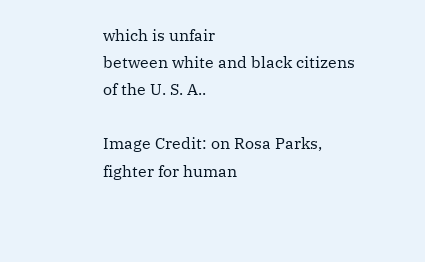which is unfair
between white and black citizens of the U. S. A..

Image Credit: on Rosa Parks, fighter for human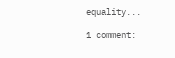equality...

1 comment: